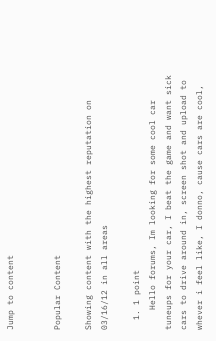Jump to content


Popular Content

Showing content with the highest reputation on 03/16/12 in all areas

  1. 1 point
    Hello forums, Im looking for some cool car tuneups for your car, I beat the game and want sick cars to drive around in, screen shot and upload to whever i feel like, I donno, cause cars are cool,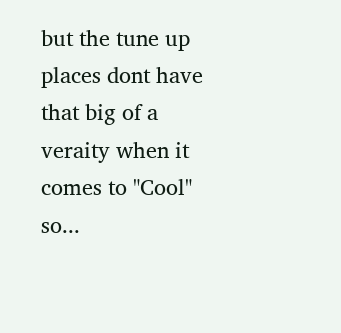but the tune up places dont have that big of a veraity when it comes to "Cool" so...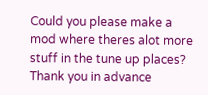Could you please make a mod where theres alot more stuff in the tune up places? Thank you in advance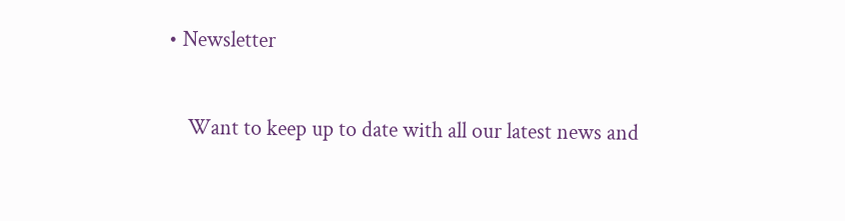• Newsletter

    Want to keep up to date with all our latest news and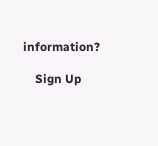information?

    Sign Up